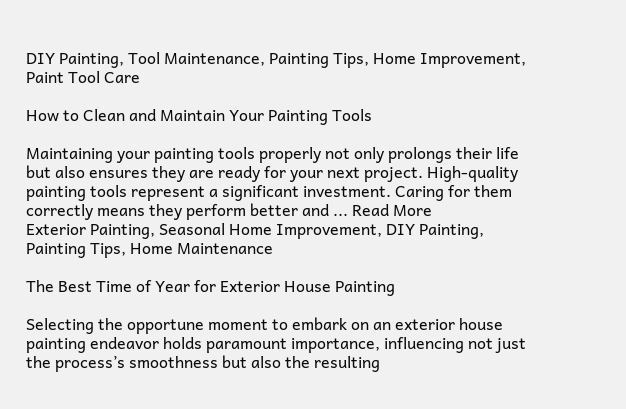DIY Painting, Tool Maintenance, Painting Tips, Home Improvement, Paint Tool Care

How to Clean and Maintain Your Painting Tools

Maintaining your painting tools properly not only prolongs their life but also ensures they are ready for your next project. High-quality painting tools represent a significant investment. Caring for them correctly means they perform better and ... Read More
Exterior Painting, Seasonal Home Improvement, DIY Painting, Painting Tips, Home Maintenance

The Best Time of Year for Exterior House Painting

Selecting the opportune moment to embark on an exterior house painting endeavor holds paramount importance, influencing not just the process’s smoothness but also the resulting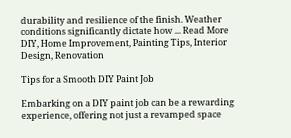durability and resilience of the finish. Weather conditions significantly dictate how ... Read More
DIY, Home Improvement, Painting Tips, Interior Design, Renovation

Tips for a Smooth DIY Paint Job

Embarking on a DIY paint job can be a rewarding experience, offering not just a revamped space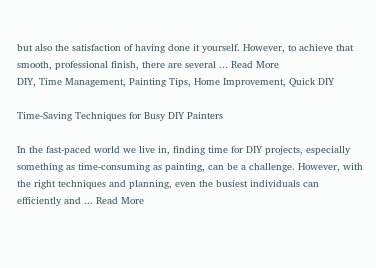but also the satisfaction of having done it yourself. However, to achieve that smooth, professional finish, there are several ... Read More
DIY, Time Management, Painting Tips, Home Improvement, Quick DIY

Time-Saving Techniques for Busy DIY Painters

In the fast-paced world we live in, finding time for DIY projects, especially something as time-consuming as painting, can be a challenge. However, with the right techniques and planning, even the busiest individuals can efficiently and ... Read More